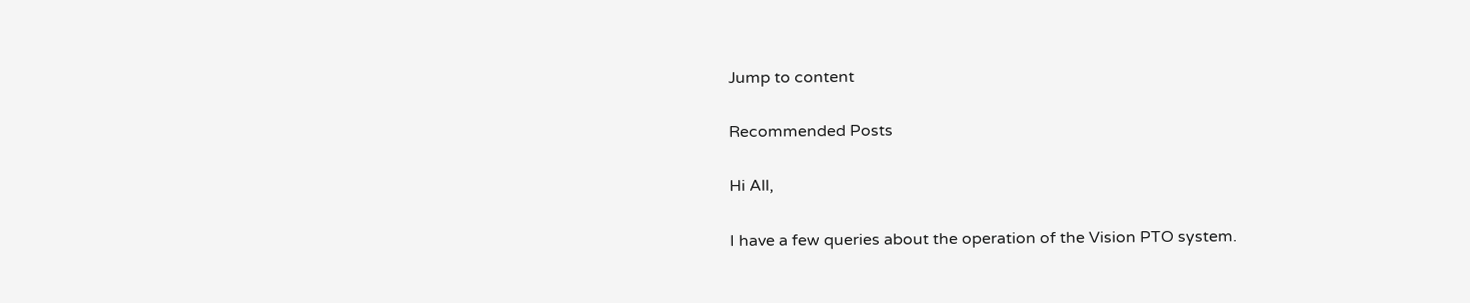Jump to content

Recommended Posts

Hi All,

I have a few queries about the operation of the Vision PTO system.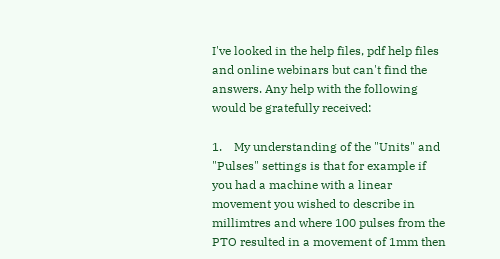I've looked in the help files, pdf help files and online webinars but can't find the answers. Any help with the following would be gratefully received:

1.    My understanding of the "Units" and "Pulses" settings is that for example if you had a machine with a linear movement you wished to describe in millimtres and where 100 pulses from the PTO resulted in a movement of 1mm then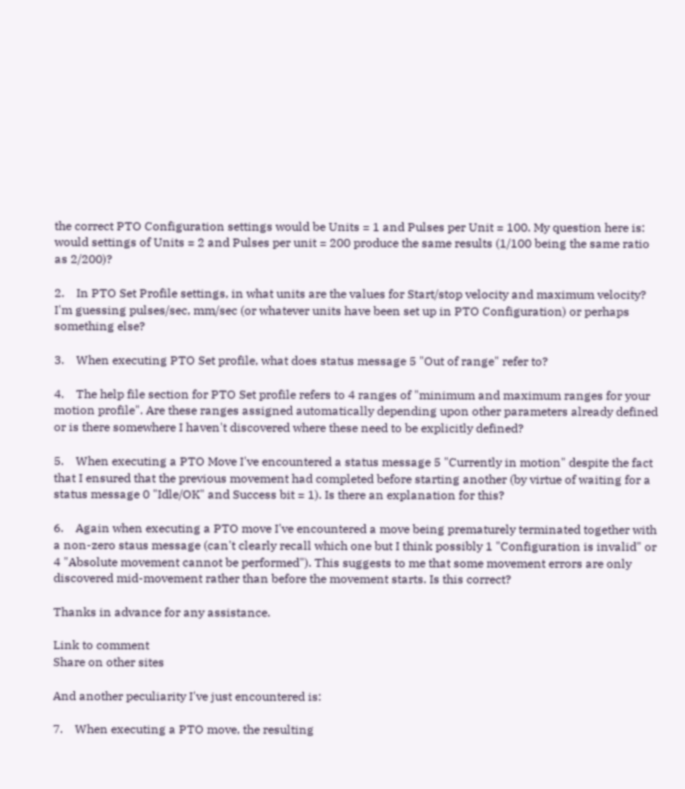the correct PTO Configuration settings would be Units = 1 and Pulses per Unit = 100. My question here is: would settings of Units = 2 and Pulses per unit = 200 produce the same results (1/100 being the same ratio as 2/200)?

2.    In PTO Set Profile settings, in what units are the values for Start/stop velocity and maximum velocity? I'm guessing pulses/sec, mm/sec (or whatever units have been set up in PTO Configuration) or perhaps something else?

3.    When executing PTO Set profile, what does status message 5 "Out of range" refer to?

4.    The help file section for PTO Set profile refers to 4 ranges of "minimum and maximum ranges for your motion profile". Are these ranges assigned automatically depending upon other parameters already defined or is there somewhere I haven't discovered where these need to be explicitly defined?

5.    When executing a PTO Move I've encountered a status message 5 "Currently in motion" despite the fact that I ensured that the previous movement had completed before starting another (by virtue of waiting for a status message 0 "Idle/OK" and Success bit = 1). Is there an explanation for this?

6.    Again when executing a PTO move I've encountered a move being prematurely terminated together with a non-zero staus message (can't clearly recall which one but I think possibly 1 "Configuration is invalid" or 4 "Absolute movement cannot be performed"). This suggests to me that some movement errors are only discovered mid-movement rather than before the movement starts. Is this correct?

Thanks in advance for any assistance.

Link to comment
Share on other sites

And another peculiarity I've just encountered is:

7.    When executing a PTO move, the resulting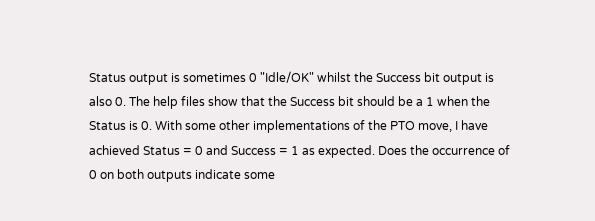Status output is sometimes 0 "Idle/OK" whilst the Success bit output is also 0. The help files show that the Success bit should be a 1 when the Status is 0. With some other implementations of the PTO move, I have achieved Status = 0 and Success = 1 as expected. Does the occurrence of 0 on both outputs indicate some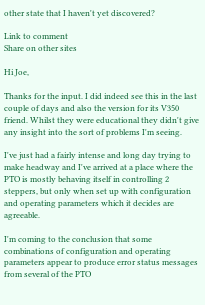other state that I haven't yet discovered?

Link to comment
Share on other sites

Hi Joe,

Thanks for the input. I did indeed see this in the last couple of days and also the version for its V350 friend. Whilst they were educational they didn't give any insight into the sort of problems I'm seeing.

I've just had a fairly intense and long day trying to make headway and I've arrived at a place where the PTO is mostly behaving itself in controlling 2 steppers, but only when set up with configuration and operating parameters which it decides are agreeable.

I'm coming to the conclusion that some combinations of configuration and operating parameters appear to produce error status messages from several of the PTO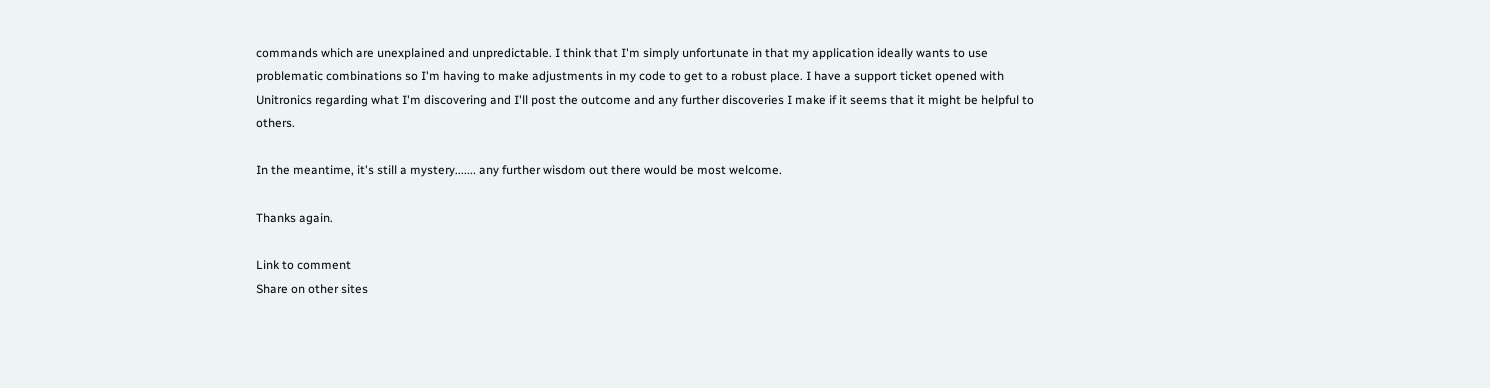commands which are unexplained and unpredictable. I think that I'm simply unfortunate in that my application ideally wants to use problematic combinations so I'm having to make adjustments in my code to get to a robust place. I have a support ticket opened with Unitronics regarding what I'm discovering and I'll post the outcome and any further discoveries I make if it seems that it might be helpful to others.

In the meantime, it's still a mystery....... any further wisdom out there would be most welcome.

Thanks again.

Link to comment
Share on other sites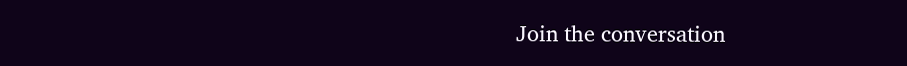Join the conversation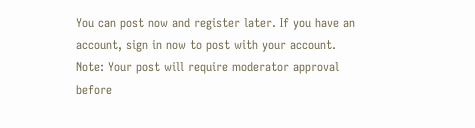You can post now and register later. If you have an account, sign in now to post with your account.
Note: Your post will require moderator approval before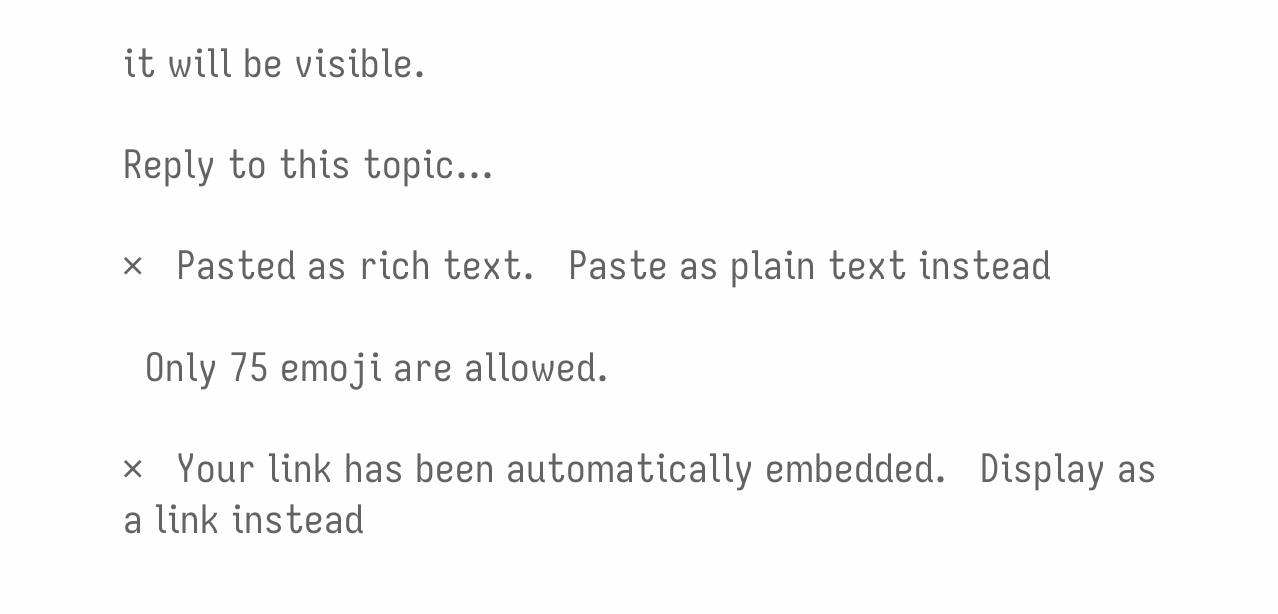it will be visible.

Reply to this topic...

×   Pasted as rich text.   Paste as plain text instead

  Only 75 emoji are allowed.

×   Your link has been automatically embedded.   Display as a link instead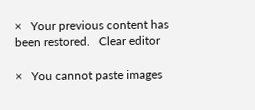×   Your previous content has been restored.   Clear editor

×   You cannot paste images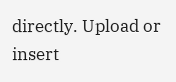directly. Upload or insert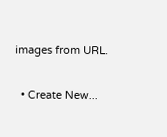images from URL.

  • Create New...